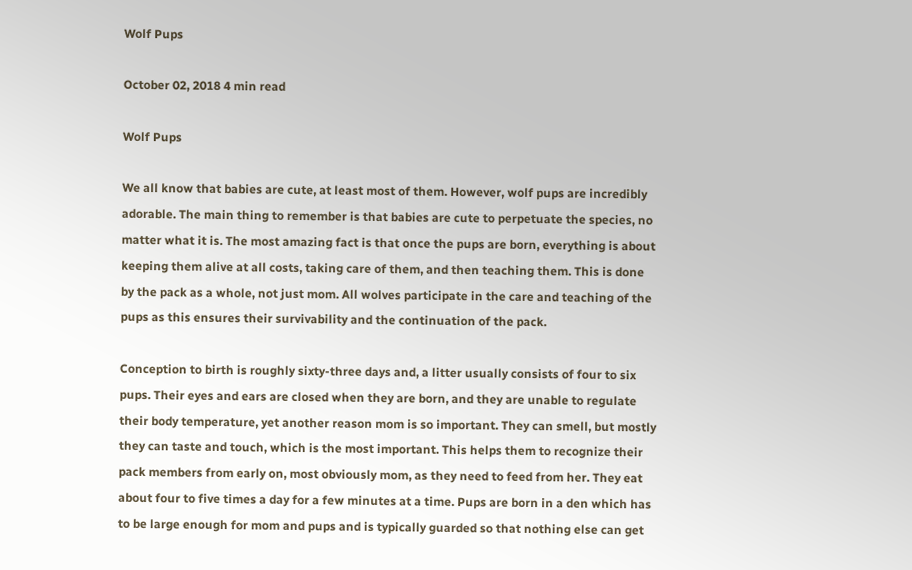Wolf Pups

October 02, 2018 4 min read

Wolf Pups

We all know that babies are cute, at least most of them. However, wolf pups are incredibly adorable. The main thing to remember is that babies are cute to perpetuate the species, no matter what it is. The most amazing fact is that once the pups are born, everything is about keeping them alive at all costs, taking care of them, and then teaching them. This is done by the pack as a whole, not just mom. All wolves participate in the care and teaching of the pups as this ensures their survivability and the continuation of the pack.

Conception to birth is roughly sixty-three days and, a litter usually consists of four to six pups. Their eyes and ears are closed when they are born, and they are unable to regulate their body temperature, yet another reason mom is so important. They can smell, but mostly they can taste and touch, which is the most important. This helps them to recognize their pack members from early on, most obviously mom, as they need to feed from her. They eat about four to five times a day for a few minutes at a time. Pups are born in a den which has to be large enough for mom and pups and is typically guarded so that nothing else can get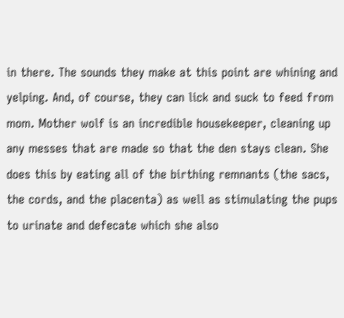in there. The sounds they make at this point are whining and yelping. And, of course, they can lick and suck to feed from mom. Mother wolf is an incredible housekeeper, cleaning up any messes that are made so that the den stays clean. She does this by eating all of the birthing remnants (the sacs, the cords, and the placenta) as well as stimulating the pups to urinate and defecate which she also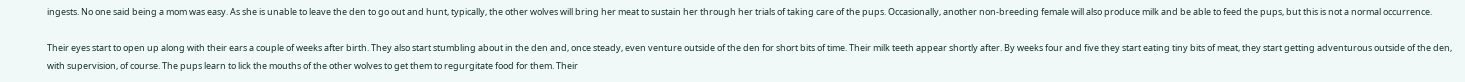ingests. No one said being a mom was easy. As she is unable to leave the den to go out and hunt, typically, the other wolves will bring her meat to sustain her through her trials of taking care of the pups. Occasionally, another non-breeding female will also produce milk and be able to feed the pups, but this is not a normal occurrence.

Their eyes start to open up along with their ears a couple of weeks after birth. They also start stumbling about in the den and, once steady, even venture outside of the den for short bits of time. Their milk teeth appear shortly after. By weeks four and five they start eating tiny bits of meat, they start getting adventurous outside of the den, with supervision, of course. The pups learn to lick the mouths of the other wolves to get them to regurgitate food for them. Their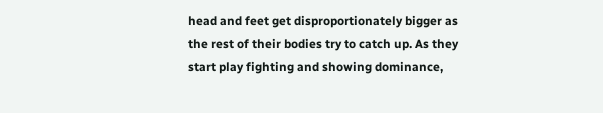head and feet get disproportionately bigger as the rest of their bodies try to catch up. As they start play fighting and showing dominance,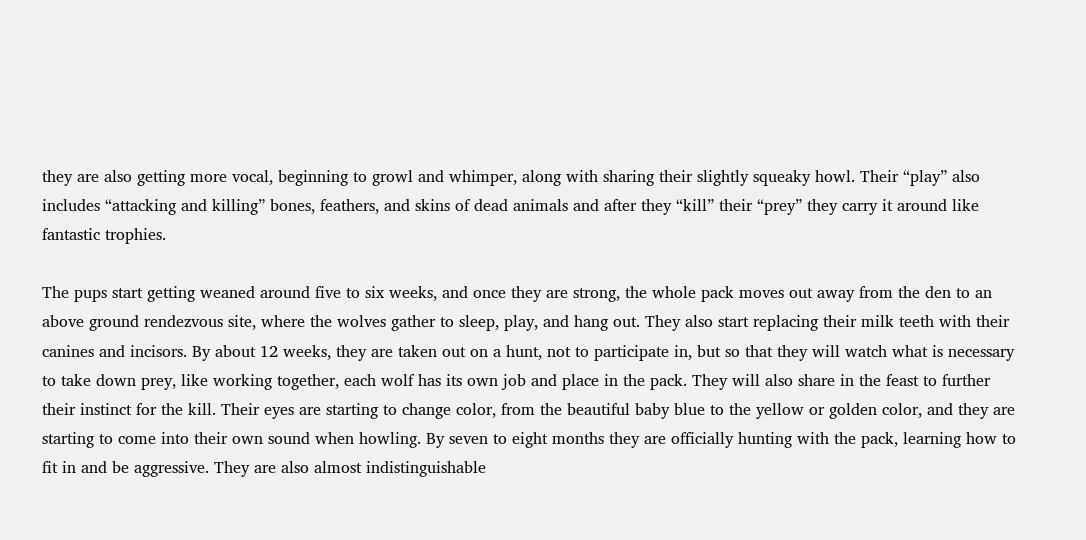they are also getting more vocal, beginning to growl and whimper, along with sharing their slightly squeaky howl. Their “play” also includes “attacking and killing” bones, feathers, and skins of dead animals and after they “kill” their “prey” they carry it around like fantastic trophies.

The pups start getting weaned around five to six weeks, and once they are strong, the whole pack moves out away from the den to an above ground rendezvous site, where the wolves gather to sleep, play, and hang out. They also start replacing their milk teeth with their canines and incisors. By about 12 weeks, they are taken out on a hunt, not to participate in, but so that they will watch what is necessary to take down prey, like working together, each wolf has its own job and place in the pack. They will also share in the feast to further their instinct for the kill. Their eyes are starting to change color, from the beautiful baby blue to the yellow or golden color, and they are starting to come into their own sound when howling. By seven to eight months they are officially hunting with the pack, learning how to fit in and be aggressive. They are also almost indistinguishable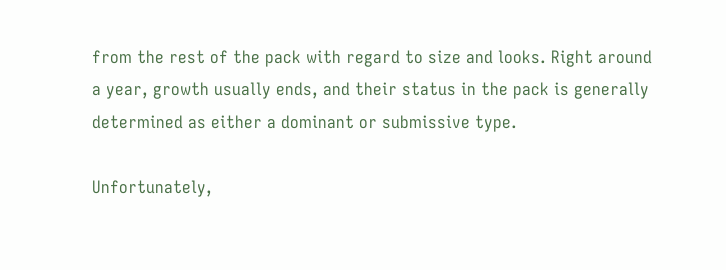from the rest of the pack with regard to size and looks. Right around a year, growth usually ends, and their status in the pack is generally determined as either a dominant or submissive type.

Unfortunately,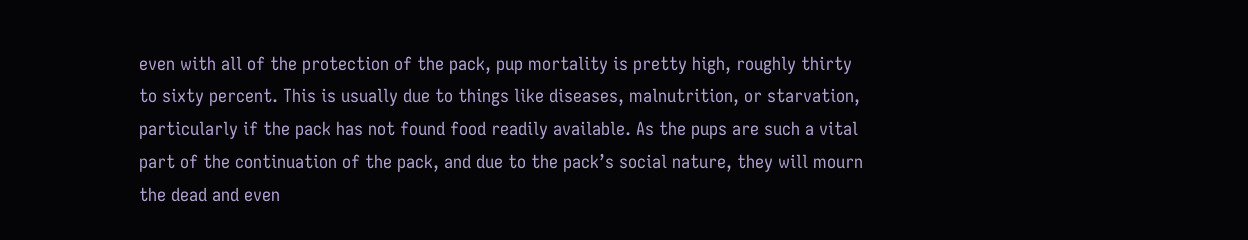even with all of the protection of the pack, pup mortality is pretty high, roughly thirty to sixty percent. This is usually due to things like diseases, malnutrition, or starvation, particularly if the pack has not found food readily available. As the pups are such a vital part of the continuation of the pack, and due to the pack’s social nature, they will mourn the dead and even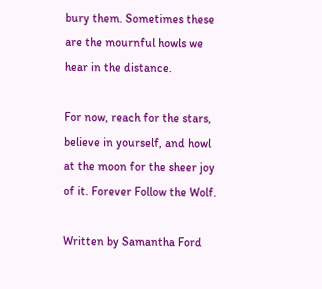bury them. Sometimes these are the mournful howls we hear in the distance.

For now, reach for the stars, believe in yourself, and howl at the moon for the sheer joy of it. Forever Follow the Wolf.

Written by Samantha Ford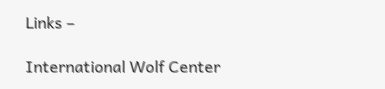Links –

International Wolf Center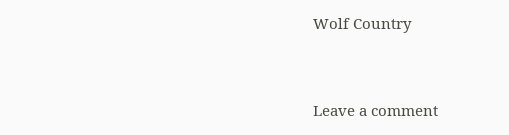Wolf Country


Leave a comment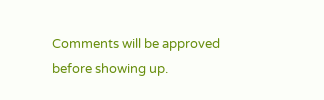Comments will be approved before showing up.